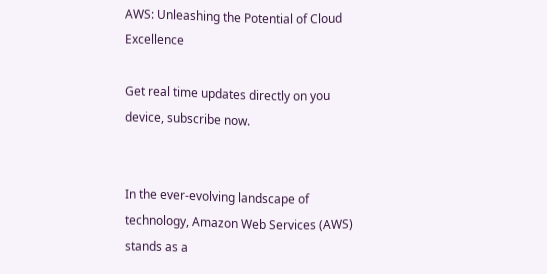AWS: Unleashing the Potential of Cloud Excellence

Get real time updates directly on you device, subscribe now.


In the ever-evolving landscape of technology, Amazon Web Services (AWS) stands as a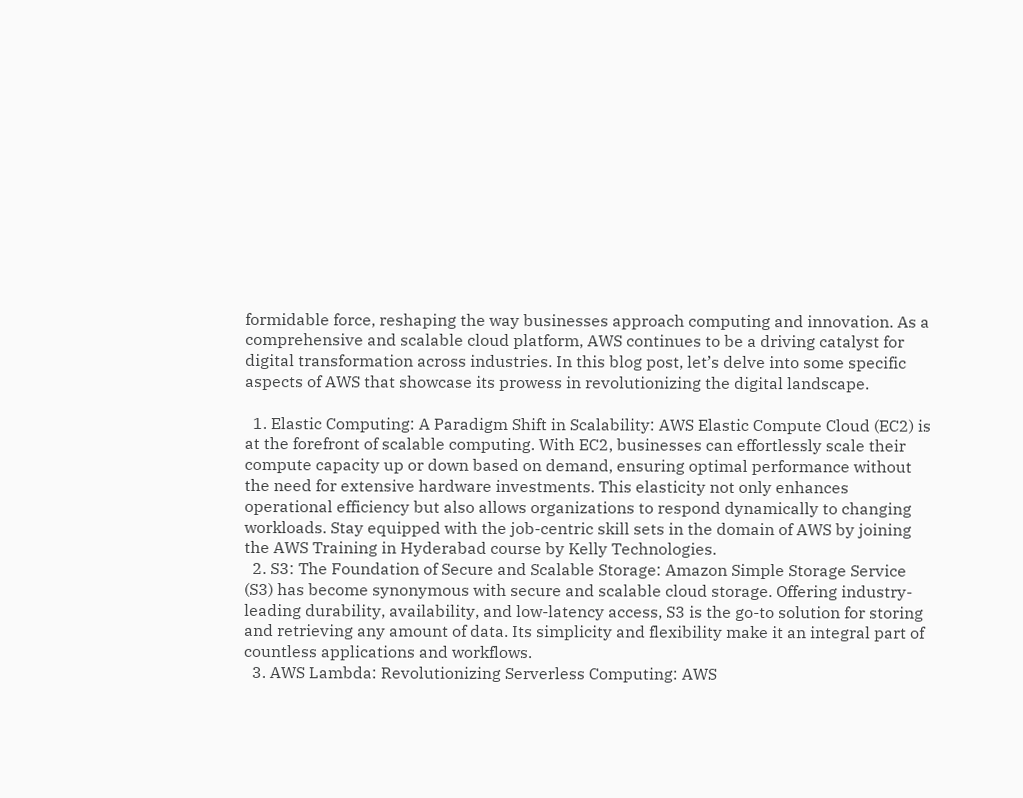formidable force, reshaping the way businesses approach computing and innovation. As a comprehensive and scalable cloud platform, AWS continues to be a driving catalyst for digital transformation across industries. In this blog post, let’s delve into some specific aspects of AWS that showcase its prowess in revolutionizing the digital landscape.

  1. Elastic Computing: A Paradigm Shift in Scalability: AWS Elastic Compute Cloud (EC2) is at the forefront of scalable computing. With EC2, businesses can effortlessly scale their compute capacity up or down based on demand, ensuring optimal performance without the need for extensive hardware investments. This elasticity not only enhances operational efficiency but also allows organizations to respond dynamically to changing workloads. Stay equipped with the job-centric skill sets in the domain of AWS by joining the AWS Training in Hyderabad course by Kelly Technologies.
  2. S3: The Foundation of Secure and Scalable Storage: Amazon Simple Storage Service (S3) has become synonymous with secure and scalable cloud storage. Offering industry-leading durability, availability, and low-latency access, S3 is the go-to solution for storing and retrieving any amount of data. Its simplicity and flexibility make it an integral part of countless applications and workflows.
  3. AWS Lambda: Revolutionizing Serverless Computing: AWS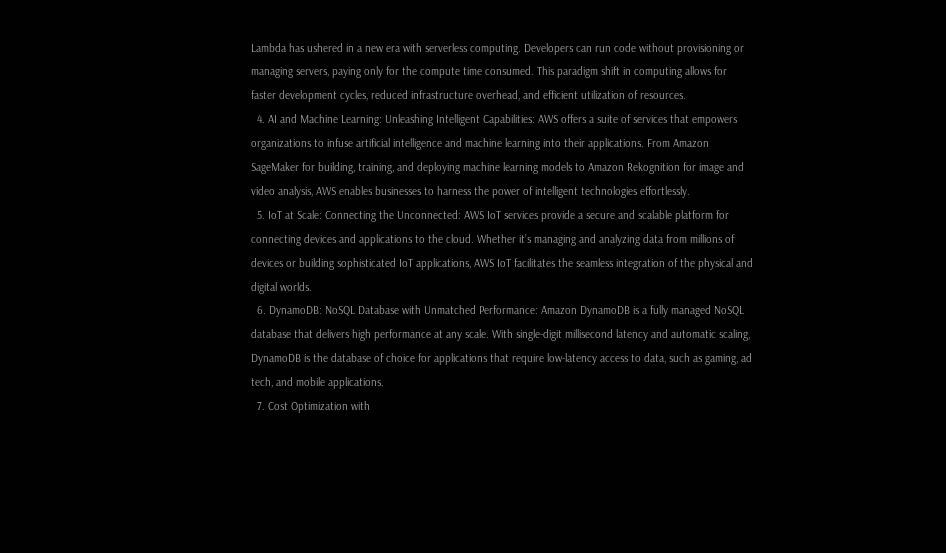Lambda has ushered in a new era with serverless computing. Developers can run code without provisioning or managing servers, paying only for the compute time consumed. This paradigm shift in computing allows for faster development cycles, reduced infrastructure overhead, and efficient utilization of resources.
  4. AI and Machine Learning: Unleashing Intelligent Capabilities: AWS offers a suite of services that empowers organizations to infuse artificial intelligence and machine learning into their applications. From Amazon SageMaker for building, training, and deploying machine learning models to Amazon Rekognition for image and video analysis, AWS enables businesses to harness the power of intelligent technologies effortlessly.
  5. IoT at Scale: Connecting the Unconnected: AWS IoT services provide a secure and scalable platform for connecting devices and applications to the cloud. Whether it’s managing and analyzing data from millions of devices or building sophisticated IoT applications, AWS IoT facilitates the seamless integration of the physical and digital worlds.
  6. DynamoDB: NoSQL Database with Unmatched Performance: Amazon DynamoDB is a fully managed NoSQL database that delivers high performance at any scale. With single-digit millisecond latency and automatic scaling, DynamoDB is the database of choice for applications that require low-latency access to data, such as gaming, ad tech, and mobile applications.
  7. Cost Optimization with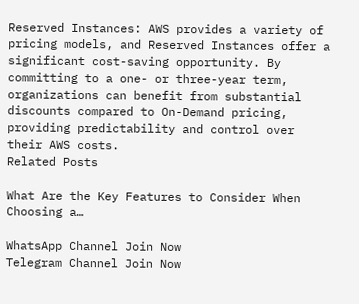Reserved Instances: AWS provides a variety of pricing models, and Reserved Instances offer a significant cost-saving opportunity. By committing to a one- or three-year term, organizations can benefit from substantial discounts compared to On-Demand pricing, providing predictability and control over their AWS costs.
Related Posts

What Are the Key Features to Consider When Choosing a…

WhatsApp Channel Join Now
Telegram Channel Join Now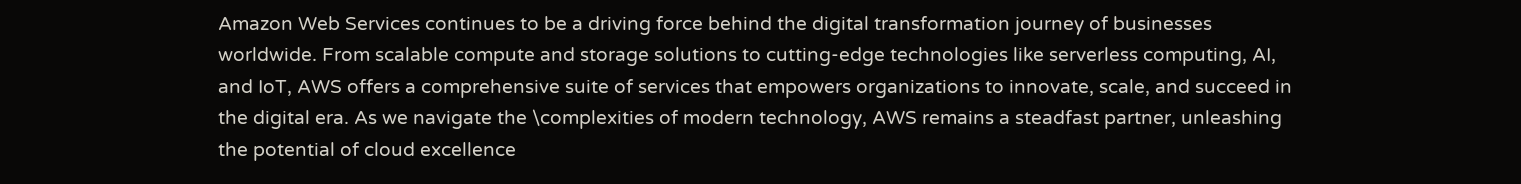Amazon Web Services continues to be a driving force behind the digital transformation journey of businesses worldwide. From scalable compute and storage solutions to cutting-edge technologies like serverless computing, AI, and IoT, AWS offers a comprehensive suite of services that empowers organizations to innovate, scale, and succeed in the digital era. As we navigate the \complexities of modern technology, AWS remains a steadfast partner, unleashing the potential of cloud excellence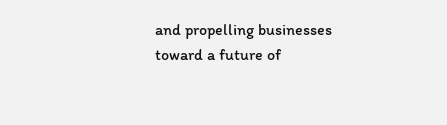and propelling businesses toward a future of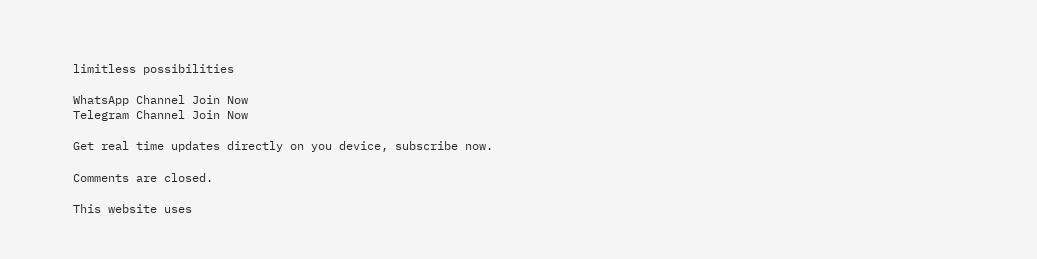limitless possibilities

WhatsApp Channel Join Now
Telegram Channel Join Now

Get real time updates directly on you device, subscribe now.

Comments are closed.

This website uses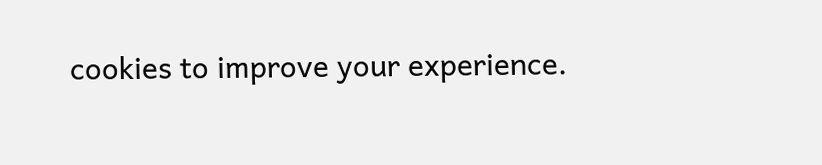cookies to improve your experience.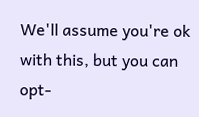We'll assume you're ok with this, but you can opt-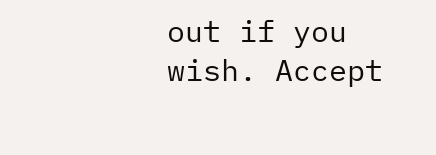out if you wish. Accept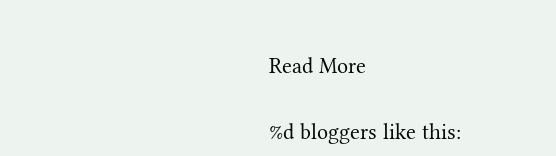Read More

%d bloggers like this: